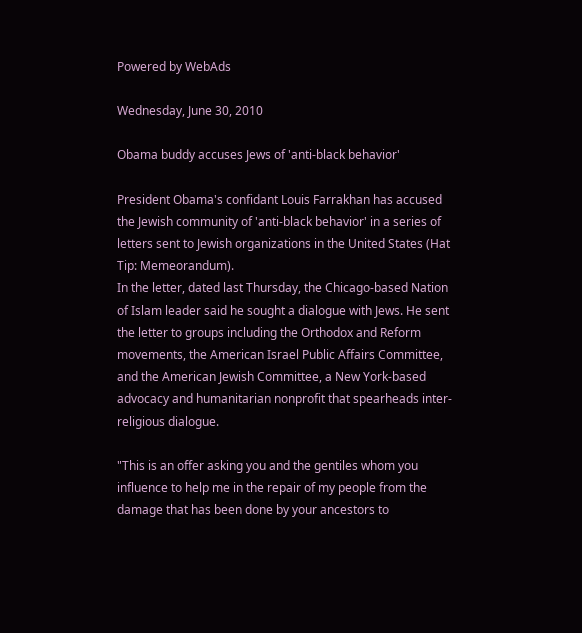Powered by WebAds

Wednesday, June 30, 2010

Obama buddy accuses Jews of 'anti-black behavior'

President Obama's confidant Louis Farrakhan has accused the Jewish community of 'anti-black behavior' in a series of letters sent to Jewish organizations in the United States (Hat Tip: Memeorandum).
In the letter, dated last Thursday, the Chicago-based Nation of Islam leader said he sought a dialogue with Jews. He sent the letter to groups including the Orthodox and Reform movements, the American Israel Public Affairs Committee, and the American Jewish Committee, a New York-based advocacy and humanitarian nonprofit that spearheads inter-religious dialogue.

"This is an offer asking you and the gentiles whom you influence to help me in the repair of my people from the damage that has been done by your ancestors to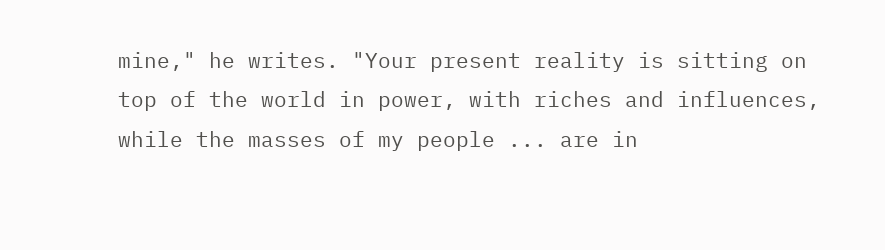mine," he writes. "Your present reality is sitting on top of the world in power, with riches and influences, while the masses of my people ... are in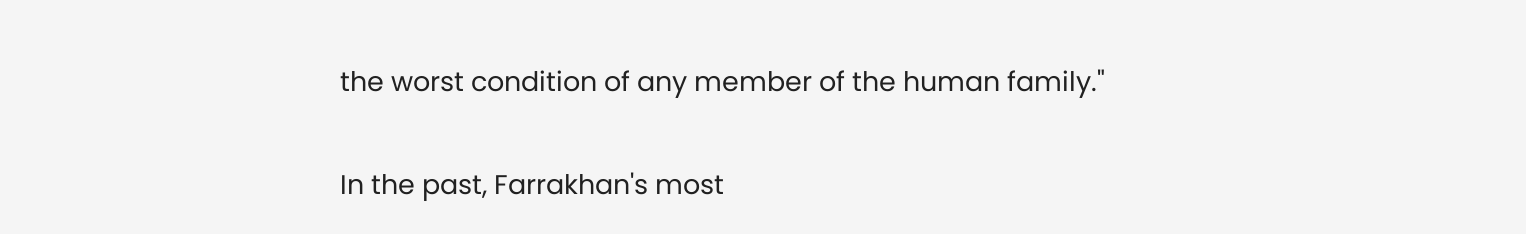the worst condition of any member of the human family."

In the past, Farrakhan's most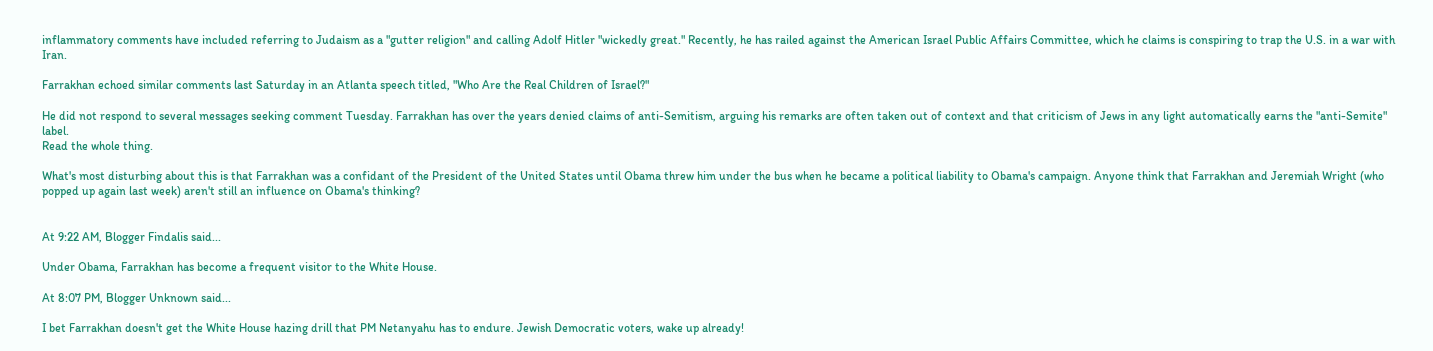inflammatory comments have included referring to Judaism as a "gutter religion" and calling Adolf Hitler "wickedly great." Recently, he has railed against the American Israel Public Affairs Committee, which he claims is conspiring to trap the U.S. in a war with Iran.

Farrakhan echoed similar comments last Saturday in an Atlanta speech titled, "Who Are the Real Children of Israel?"

He did not respond to several messages seeking comment Tuesday. Farrakhan has over the years denied claims of anti-Semitism, arguing his remarks are often taken out of context and that criticism of Jews in any light automatically earns the "anti-Semite" label.
Read the whole thing.

What's most disturbing about this is that Farrakhan was a confidant of the President of the United States until Obama threw him under the bus when he became a political liability to Obama's campaign. Anyone think that Farrakhan and Jeremiah Wright (who popped up again last week) aren't still an influence on Obama's thinking?


At 9:22 AM, Blogger Findalis said...

Under Obama, Farrakhan has become a frequent visitor to the White House.

At 8:07 PM, Blogger Unknown said...

I bet Farrakhan doesn't get the White House hazing drill that PM Netanyahu has to endure. Jewish Democratic voters, wake up already!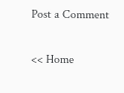Post a Comment

<< Home